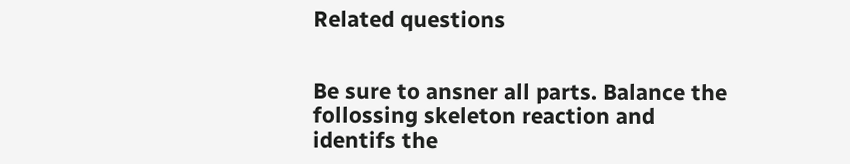Related questions


Be sure to ansner all parts. Balance the follossing skeleton reaction and identifs the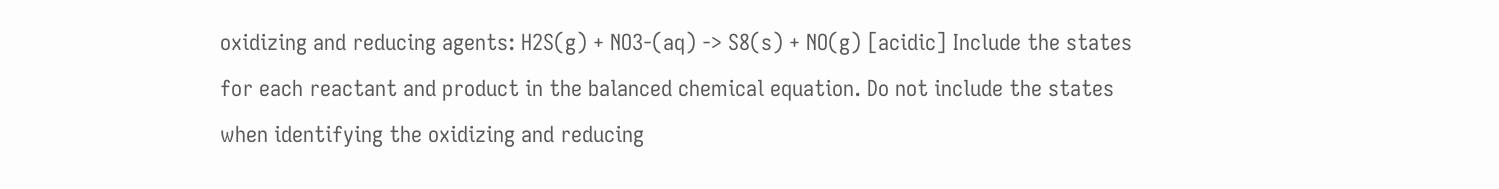oxidizing and reducing agents: H2S(g) + NO3-(aq) -> S8(s) + NO(g) [acidic] Include the states for each reactant and product in the balanced chemical equation. Do not include the states when identifying the oxidizing and reducing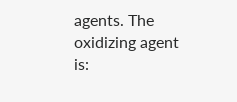agents. The oxidizing agent is: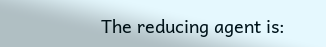The reducing agent is: